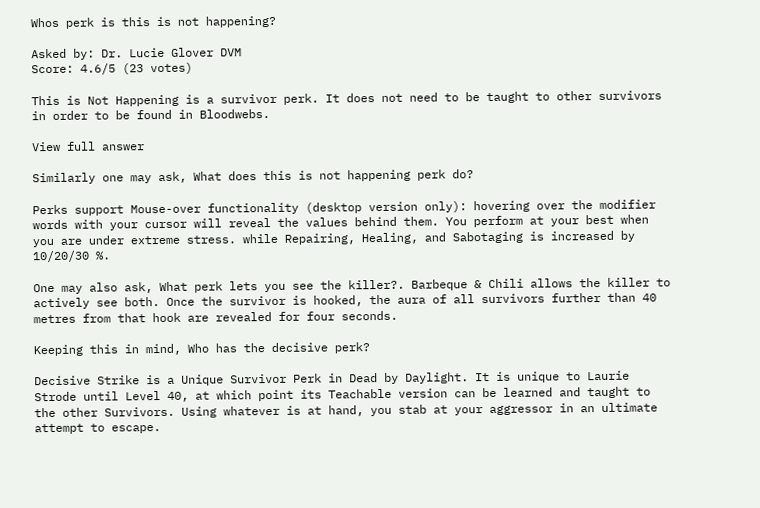Whos perk is this is not happening?

Asked by: Dr. Lucie Glover DVM
Score: 4.6/5 (23 votes)

This is Not Happening is a survivor perk. It does not need to be taught to other survivors in order to be found in Bloodwebs.

View full answer

Similarly one may ask, What does this is not happening perk do?

Perks support Mouse-over functionality (desktop version only): hovering over the modifier words with your cursor will reveal the values behind them. You perform at your best when you are under extreme stress. while Repairing, Healing, and Sabotaging is increased by 10/20/30 %.

One may also ask, What perk lets you see the killer?. Barbeque & Chili allows the killer to actively see both. Once the survivor is hooked, the aura of all survivors further than 40 metres from that hook are revealed for four seconds.

Keeping this in mind, Who has the decisive perk?

Decisive Strike is a Unique Survivor Perk in Dead by Daylight. It is unique to Laurie Strode until Level 40, at which point its Teachable version can be learned and taught to the other Survivors. Using whatever is at hand, you stab at your aggressor in an ultimate attempt to escape.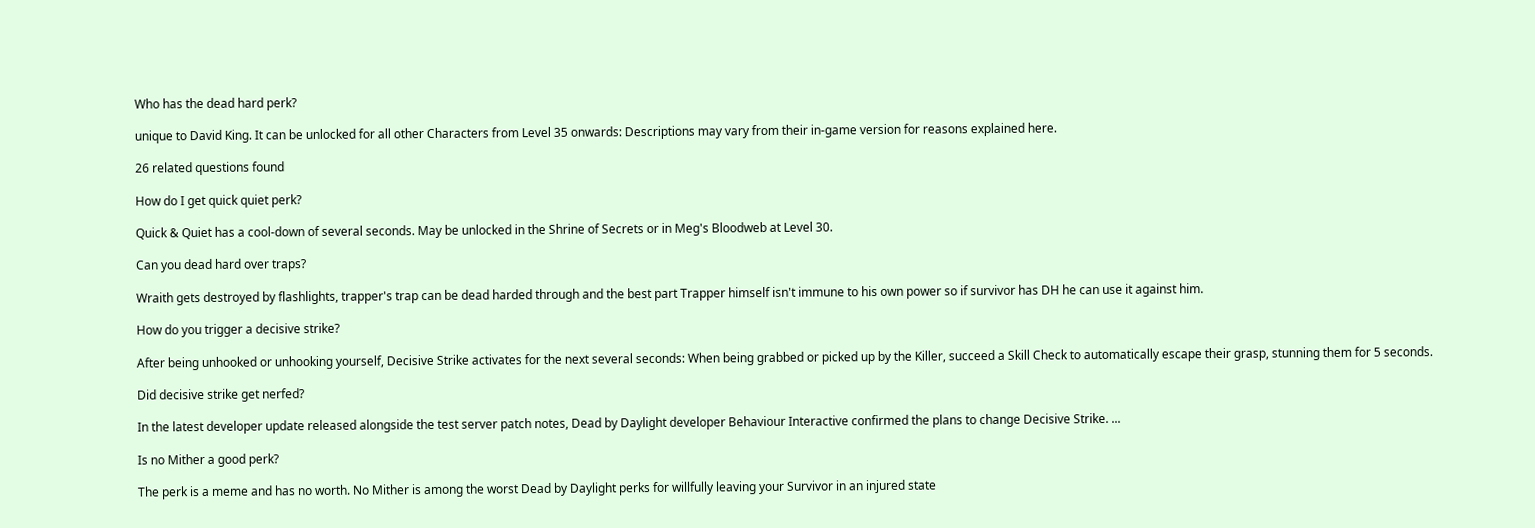Who has the dead hard perk?

unique to David King. It can be unlocked for all other Characters from Level 35 onwards: Descriptions may vary from their in-game version for reasons explained here.

26 related questions found

How do I get quick quiet perk?

Quick & Quiet has a cool-down of several seconds. May be unlocked in the Shrine of Secrets or in Meg's Bloodweb at Level 30.

Can you dead hard over traps?

Wraith gets destroyed by flashlights, trapper's trap can be dead harded through and the best part Trapper himself isn't immune to his own power so if survivor has DH he can use it against him.

How do you trigger a decisive strike?

After being unhooked or unhooking yourself, Decisive Strike activates for the next several seconds: When being grabbed or picked up by the Killer, succeed a Skill Check to automatically escape their grasp, stunning them for 5 seconds.

Did decisive strike get nerfed?

In the latest developer update released alongside the test server patch notes, Dead by Daylight developer Behaviour Interactive confirmed the plans to change Decisive Strike. ...

Is no Mither a good perk?

The perk is a meme and has no worth. No Mither is among the worst Dead by Daylight perks for willfully leaving your Survivor in an injured state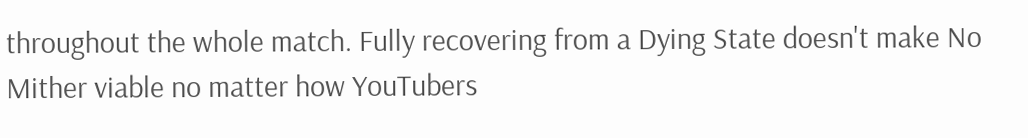throughout the whole match. Fully recovering from a Dying State doesn't make No Mither viable no matter how YouTubers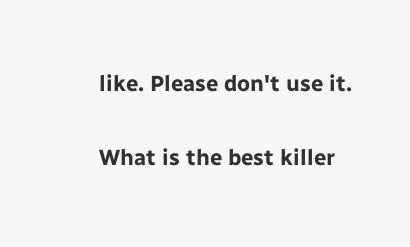like. Please don't use it.

What is the best killer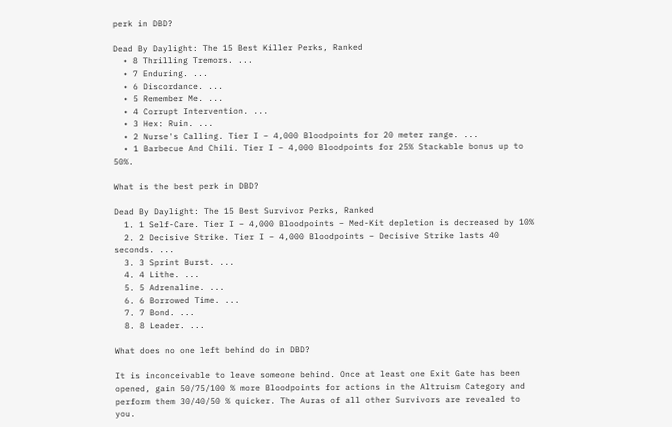perk in DBD?

Dead By Daylight: The 15 Best Killer Perks, Ranked
  • 8 Thrilling Tremors. ...
  • 7 Enduring. ...
  • 6 Discordance. ...
  • 5 Remember Me. ...
  • 4 Corrupt Intervention. ...
  • 3 Hex: Ruin. ...
  • 2 Nurse's Calling. Tier I – 4,000 Bloodpoints for 20 meter range. ...
  • 1 Barbecue And Chili. Tier I – 4,000 Bloodpoints for 25% Stackable bonus up to 50%.

What is the best perk in DBD?

Dead By Daylight: The 15 Best Survivor Perks, Ranked
  1. 1 Self-Care. Tier I – 4,000 Bloodpoints – Med-Kit depletion is decreased by 10%
  2. 2 Decisive Strike. Tier I – 4,000 Bloodpoints – Decisive Strike lasts 40 seconds. ...
  3. 3 Sprint Burst. ...
  4. 4 Lithe. ...
  5. 5 Adrenaline. ...
  6. 6 Borrowed Time. ...
  7. 7 Bond. ...
  8. 8 Leader. ...

What does no one left behind do in DBD?

It is inconceivable to leave someone behind. Once at least one Exit Gate has been opened, gain 50/75/100 % more Bloodpoints for actions in the Altruism Category and perform them 30/40/50 % quicker. The Auras of all other Survivors are revealed to you.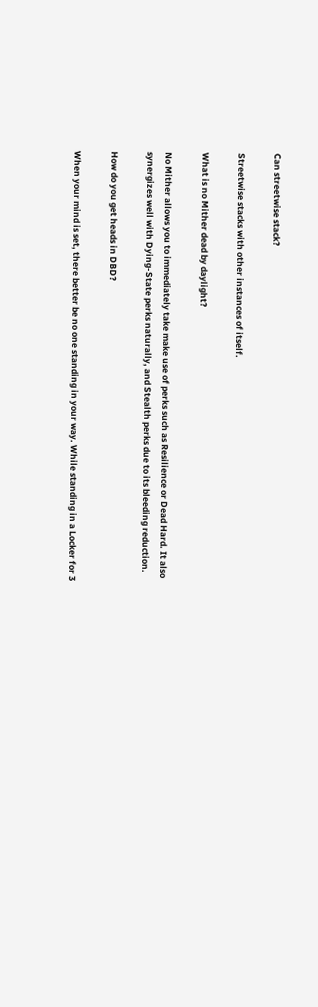Can streetwise stack?

Streetwise stacks with other instances of itself.

What is no Mither dead by daylight?

No Mither allows you to immediately take make use of perks such as Resilience or Dead Hard. It also synergizes well with Dying-State perks naturally, and Stealth perks due to its bleeding reduction.

How do you get heads in DBD?

When your mind is set, there better be no one standing in your way. While standing in a Locker for 3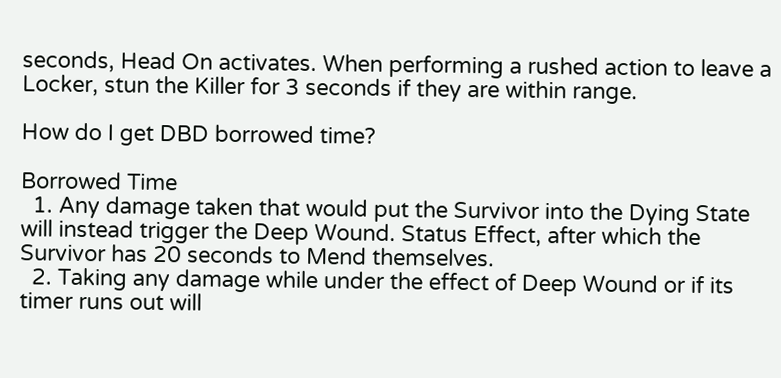seconds, Head On activates. When performing a rushed action to leave a Locker, stun the Killer for 3 seconds if they are within range.

How do I get DBD borrowed time?

Borrowed Time
  1. Any damage taken that would put the Survivor into the Dying State will instead trigger the Deep Wound. Status Effect, after which the Survivor has 20 seconds to Mend themselves.
  2. Taking any damage while under the effect of Deep Wound or if its timer runs out will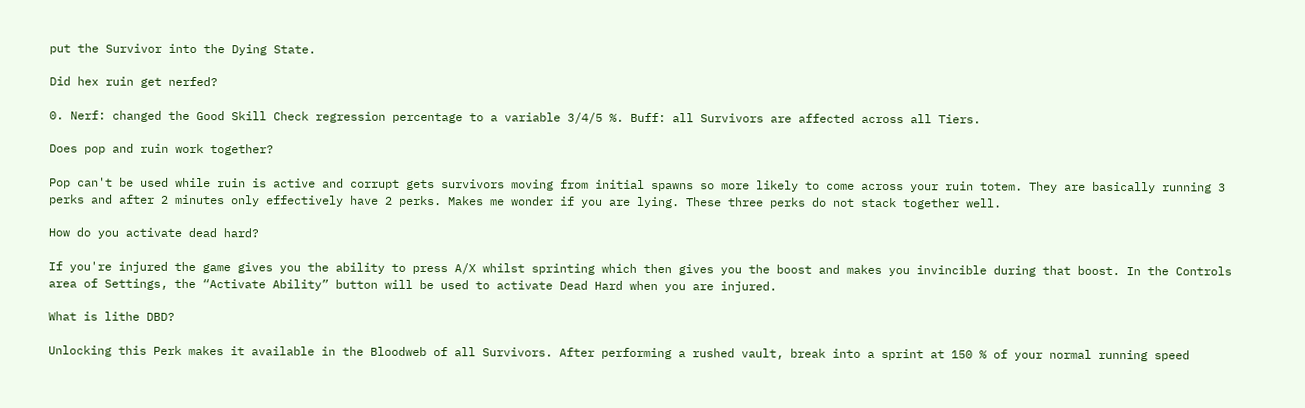put the Survivor into the Dying State.

Did hex ruin get nerfed?

0. Nerf: changed the Good Skill Check regression percentage to a variable 3/4/5 %. Buff: all Survivors are affected across all Tiers.

Does pop and ruin work together?

Pop can't be used while ruin is active and corrupt gets survivors moving from initial spawns so more likely to come across your ruin totem. They are basically running 3 perks and after 2 minutes only effectively have 2 perks. Makes me wonder if you are lying. These three perks do not stack together well.

How do you activate dead hard?

If you're injured the game gives you the ability to press A/X whilst sprinting which then gives you the boost and makes you invincible during that boost. In the Controls area of Settings, the “Activate Ability” button will be used to activate Dead Hard when you are injured.

What is lithe DBD?

Unlocking this Perk makes it available in the Bloodweb of all Survivors. After performing a rushed vault, break into a sprint at 150 % of your normal running speed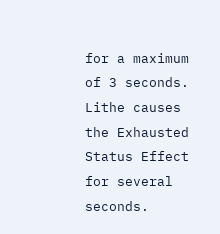for a maximum of 3 seconds. Lithe causes the Exhausted Status Effect for several seconds.